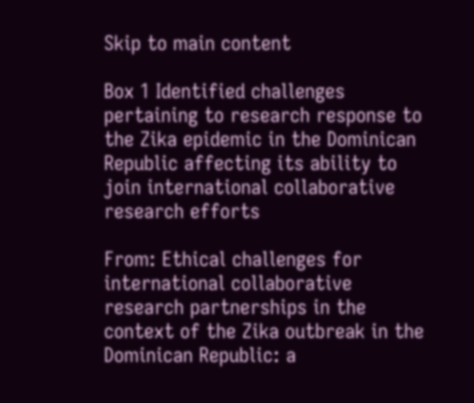Skip to main content

Box 1 Identified challenges pertaining to research response to the Zika epidemic in the Dominican Republic affecting its ability to join international collaborative research efforts

From: Ethical challenges for international collaborative research partnerships in the context of the Zika outbreak in the Dominican Republic: a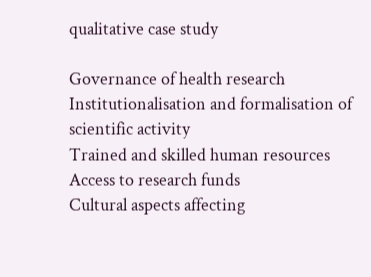qualitative case study

Governance of health research
Institutionalisation and formalisation of scientific activity
Trained and skilled human resources
Access to research funds
Cultural aspects affecting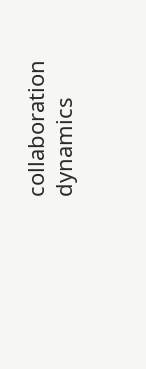collaboration dynamics